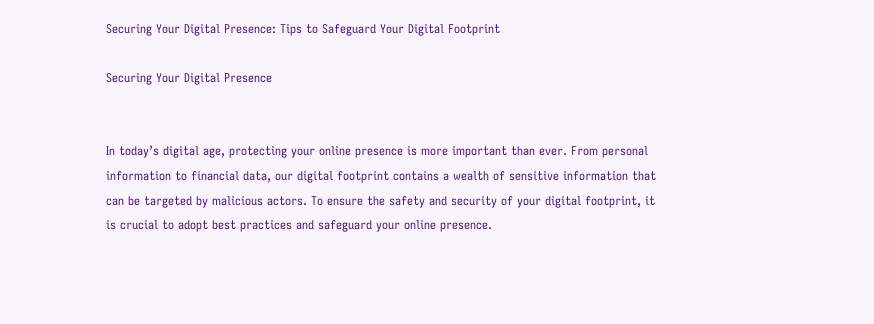Securing Your Digital Presence: Tips to Safeguard Your Digital Footprint

Securing Your Digital Presence


In today’s digital age, protecting your online presence is more important than ever. From personal information to financial data, our digital footprint contains a wealth of sensitive information that can be targeted by malicious actors. To ensure the safety and security of your digital footprint, it is crucial to adopt best practices and safeguard your online presence.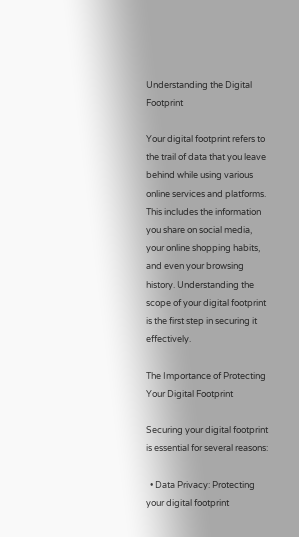Understanding the Digital Footprint

Your digital footprint refers to the trail of data that you leave behind while using various online services and platforms. This includes the information you share on social media, your online shopping habits, and even your browsing history. Understanding the scope of your digital footprint is the first step in securing it effectively.

The Importance of Protecting Your Digital Footprint

Securing your digital footprint is essential for several reasons:

  • Data Privacy: Protecting your digital footprint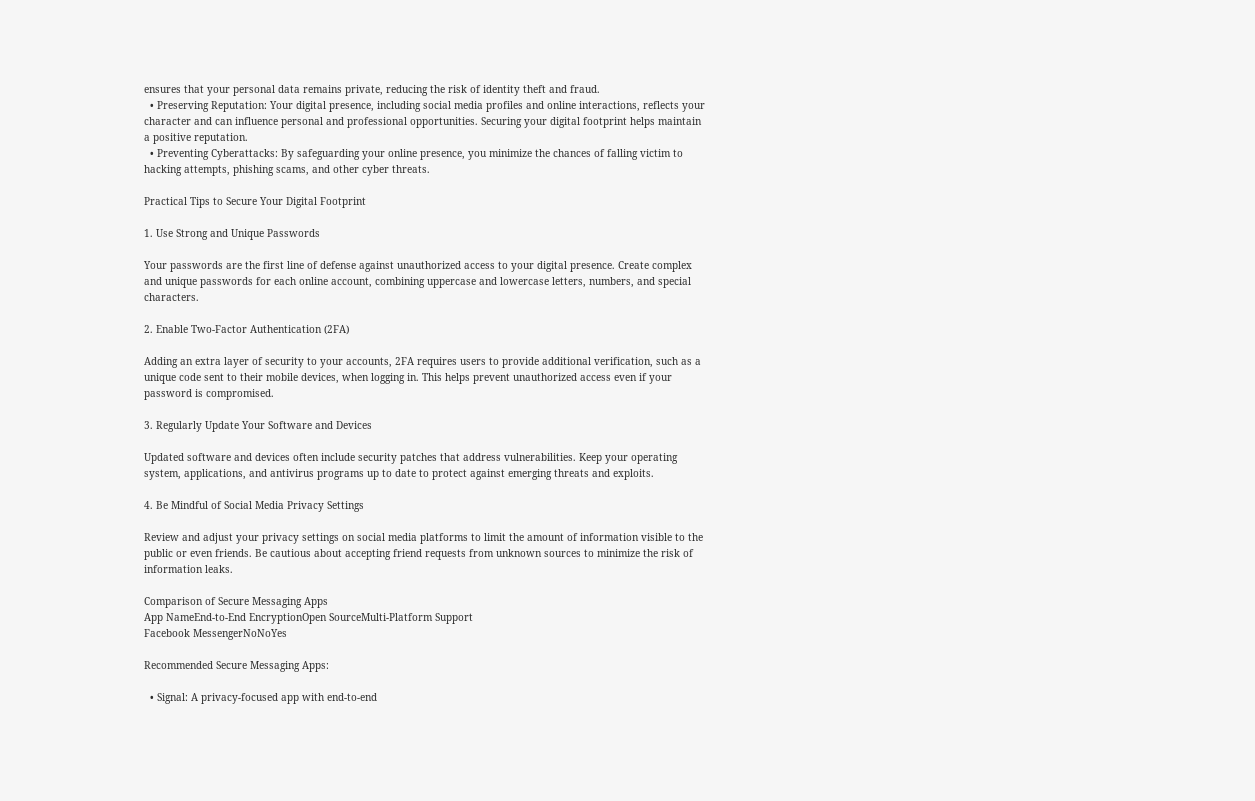ensures that your personal data remains private, reducing the risk of identity theft and fraud.
  • Preserving Reputation: Your digital presence, including social media profiles and online interactions, reflects your character and can influence personal and professional opportunities. Securing your digital footprint helps maintain a positive reputation.
  • Preventing Cyberattacks: By safeguarding your online presence, you minimize the chances of falling victim to hacking attempts, phishing scams, and other cyber threats.

Practical Tips to Secure Your Digital Footprint

1. Use Strong and Unique Passwords

Your passwords are the first line of defense against unauthorized access to your digital presence. Create complex and unique passwords for each online account, combining uppercase and lowercase letters, numbers, and special characters.

2. Enable Two-Factor Authentication (2FA)

Adding an extra layer of security to your accounts, 2FA requires users to provide additional verification, such as a unique code sent to their mobile devices, when logging in. This helps prevent unauthorized access even if your password is compromised.

3. Regularly Update Your Software and Devices

Updated software and devices often include security patches that address vulnerabilities. Keep your operating system, applications, and antivirus programs up to date to protect against emerging threats and exploits.

4. Be Mindful of Social Media Privacy Settings

Review and adjust your privacy settings on social media platforms to limit the amount of information visible to the public or even friends. Be cautious about accepting friend requests from unknown sources to minimize the risk of information leaks.

Comparison of Secure Messaging Apps
App NameEnd-to-End EncryptionOpen SourceMulti-Platform Support
Facebook MessengerNoNoYes

Recommended Secure Messaging Apps:

  • Signal: A privacy-focused app with end-to-end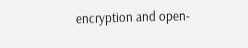encryption and open-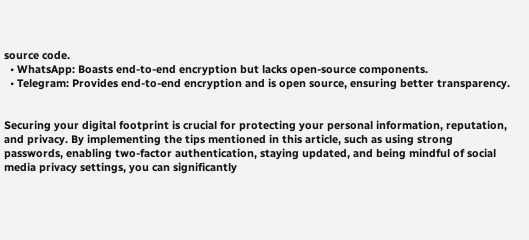source code.
  • WhatsApp: Boasts end-to-end encryption but lacks open-source components.
  • Telegram: Provides end-to-end encryption and is open source, ensuring better transparency.


Securing your digital footprint is crucial for protecting your personal information, reputation, and privacy. By implementing the tips mentioned in this article, such as using strong passwords, enabling two-factor authentication, staying updated, and being mindful of social media privacy settings, you can significantly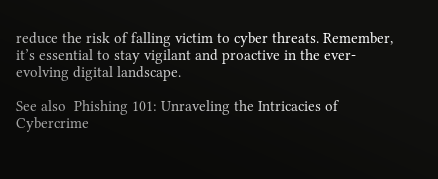reduce the risk of falling victim to cyber threats. Remember, it’s essential to stay vigilant and proactive in the ever-evolving digital landscape.

See also  Phishing 101: Unraveling the Intricacies of Cybercrime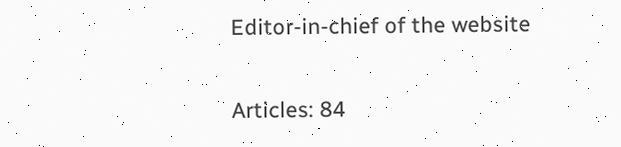Editor-in-chief of the website

Articles: 84